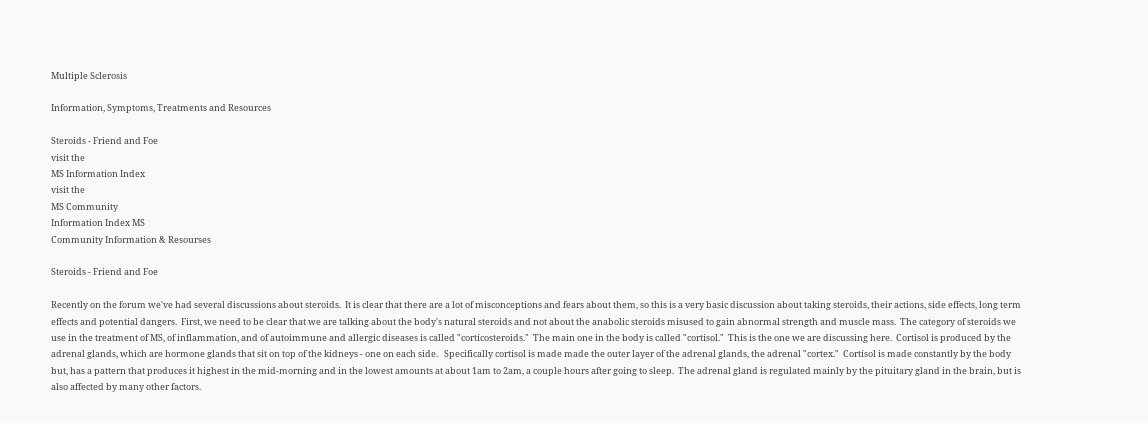Multiple Sclerosis

Information, Symptoms, Treatments and Resources

Steroids - Friend and Foe
visit the
MS Information Index
visit the
MS Community
Information Index MS
Community Information & Resourses

Steroids - Friend and Foe

Recently on the forum we've had several discussions about steroids.  It is clear that there are a lot of misconceptions and fears about them, so this is a very basic discussion about taking steroids, their actions, side effects, long term effects and potential dangers.  First, we need to be clear that we are talking about the body's natural steroids and not about the anabolic steroids misused to gain abnormal strength and muscle mass.  The category of steroids we use in the treatment of MS, of inflammation, and of autoimmune and allergic diseases is called "corticosteroids."  The main one in the body is called "cortisol."  This is the one we are discussing here.  Cortisol is produced by the adrenal glands, which are hormone glands that sit on top of the kidneys - one on each side.   Specifically cortisol is made made the outer layer of the adrenal glands, the adrenal "cortex."  Cortisol is made constantly by the body but, has a pattern that produces it highest in the mid-morning and in the lowest amounts at about 1am to 2am, a couple hours after going to sleep.  The adrenal gland is regulated mainly by the pituitary gland in the brain, but is also affected by many other factors.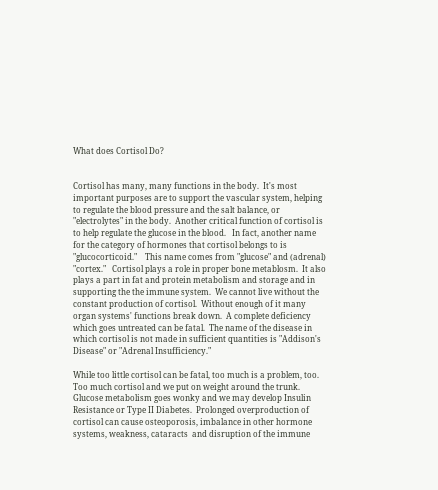What does Cortisol Do?


Cortisol has many, many functions in the body.  It's most important purposes are to support the vascular system, helping to regulate the blood pressure and the salt balance, or "electrolytes" in the body.  Another critical function of cortisol is to help regulate the glucose in the blood.   In fact, another name for the category of hormones that cortisol belongs to is "glucocorticoid."    This name comes from "glucose" and (adrenal) "cortex."   Cortisol plays a role in proper bone metablosm.  It also plays a part in fat and protein metabolism and storage and in supporting the the immune system.  We cannot live without the constant production of cortisol.  Without enough of it many organ systems' functions break down.  A complete deficiency which goes untreated can be fatal.  The name of the disease in which cortisol is not made in sufficient quantities is "Addison's Disease" or "Adrenal Insufficiency."

While too little cortisol can be fatal, too much is a problem, too.  Too much cortisol and we put on weight around the trunk.  Glucose metabolism goes wonky and we may develop Insulin Resistance or Type II Diabetes.  Prolonged overproduction of cortisol can cause osteoporosis, imbalance in other hormone systems, weakness, cataracts  and disruption of the immune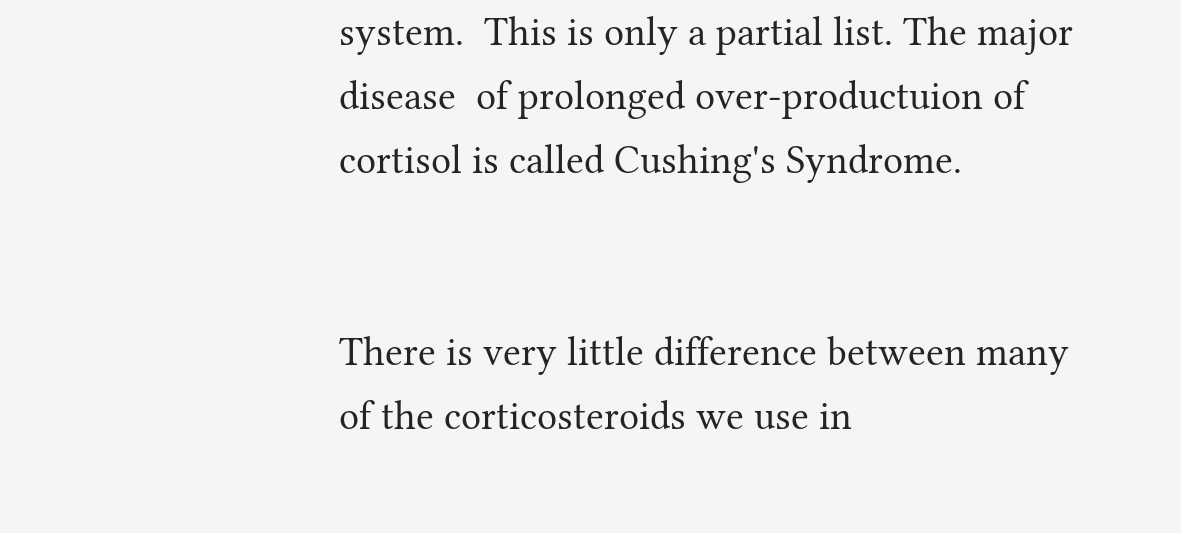system.  This is only a partial list. The major disease  of prolonged over-productuion of cortisol is called Cushing's Syndrome.


There is very little difference between many of the corticosteroids we use in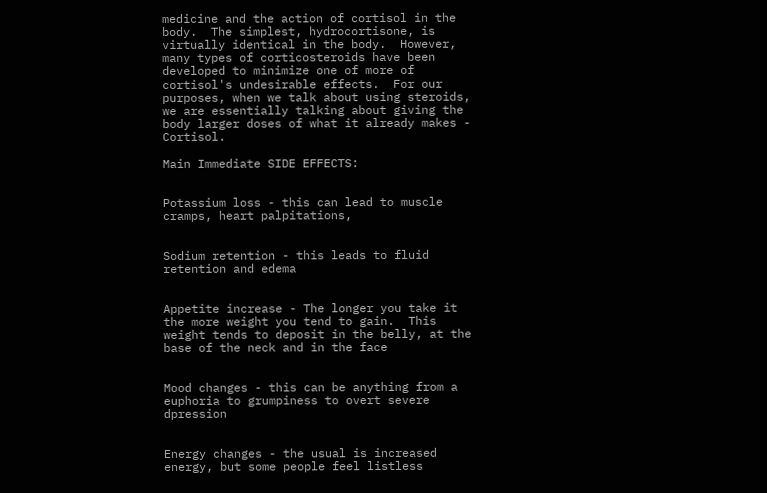medicine and the action of cortisol in the body.  The simplest, hydrocortisone, is virtually identical in the body.  However, many types of corticosteroids have been developed to minimize one of more of cortisol's undesirable effects.  For our purposes, when we talk about using steroids, we are essentially talking about giving the body larger doses of what it already makes - Cortisol.

Main Immediate SIDE EFFECTS:


Potassium loss - this can lead to muscle cramps, heart palpitations,


Sodium retention - this leads to fluid retention and edema


Appetite increase - The longer you take it the more weight you tend to gain.  This weight tends to deposit in the belly, at the base of the neck and in the face


Mood changes - this can be anything from a euphoria to grumpiness to overt severe dpression


Energy changes - the usual is increased energy, but some people feel listless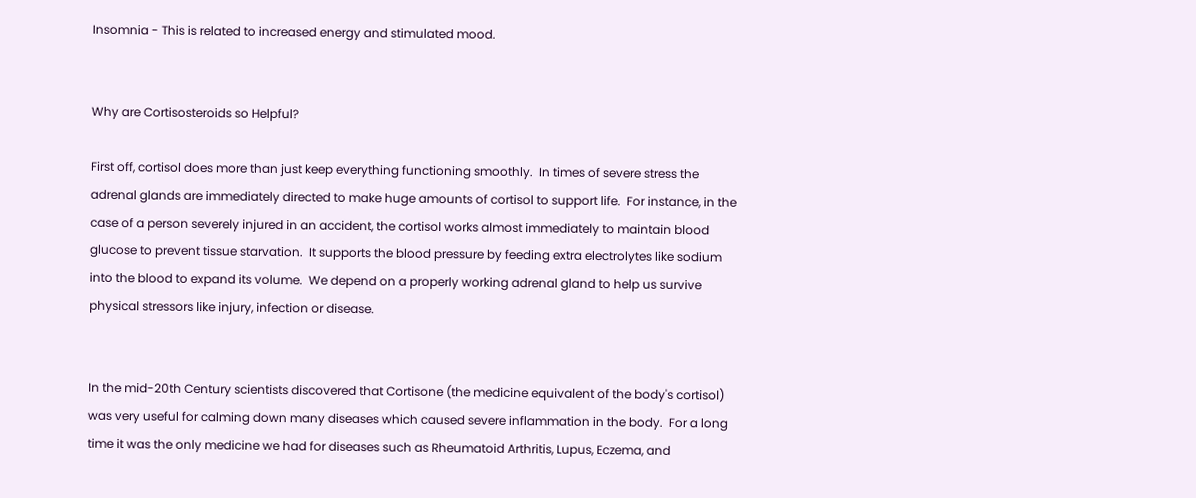Insomnia - This is related to increased energy and stimulated mood.


Why are Cortisosteroids so Helpful?

First off, cortisol does more than just keep everything functioning smoothly.  In times of severe stress the adrenal glands are immediately directed to make huge amounts of cortisol to support life.  For instance, in the case of a person severely injured in an accident, the cortisol works almost immediately to maintain blood glucose to prevent tissue starvation.  It supports the blood pressure by feeding extra electrolytes like sodium into the blood to expand its volume.  We depend on a properly working adrenal gland to help us survive  physical stressors like injury, infection or disease.


In the mid-20th Century scientists discovered that Cortisone (the medicine equivalent of the body's cortisol) was very useful for calming down many diseases which caused severe inflammation in the body.  For a long time it was the only medicine we had for diseases such as Rheumatoid Arthritis, Lupus, Eczema, and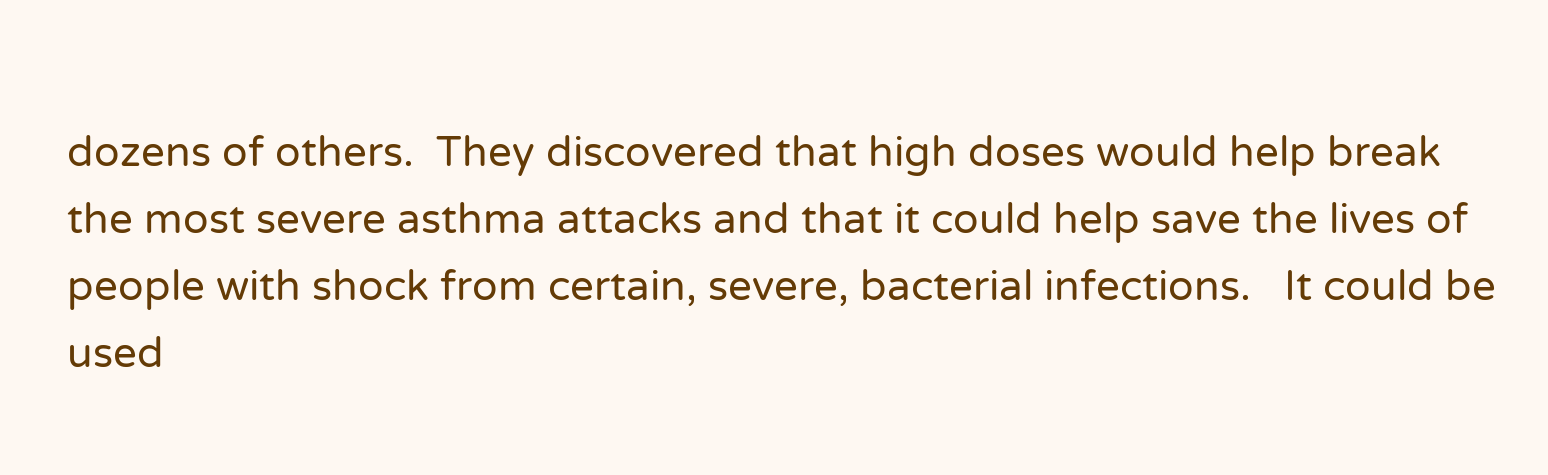dozens of others.  They discovered that high doses would help break the most severe asthma attacks and that it could help save the lives of people with shock from certain, severe, bacterial infections.   It could be used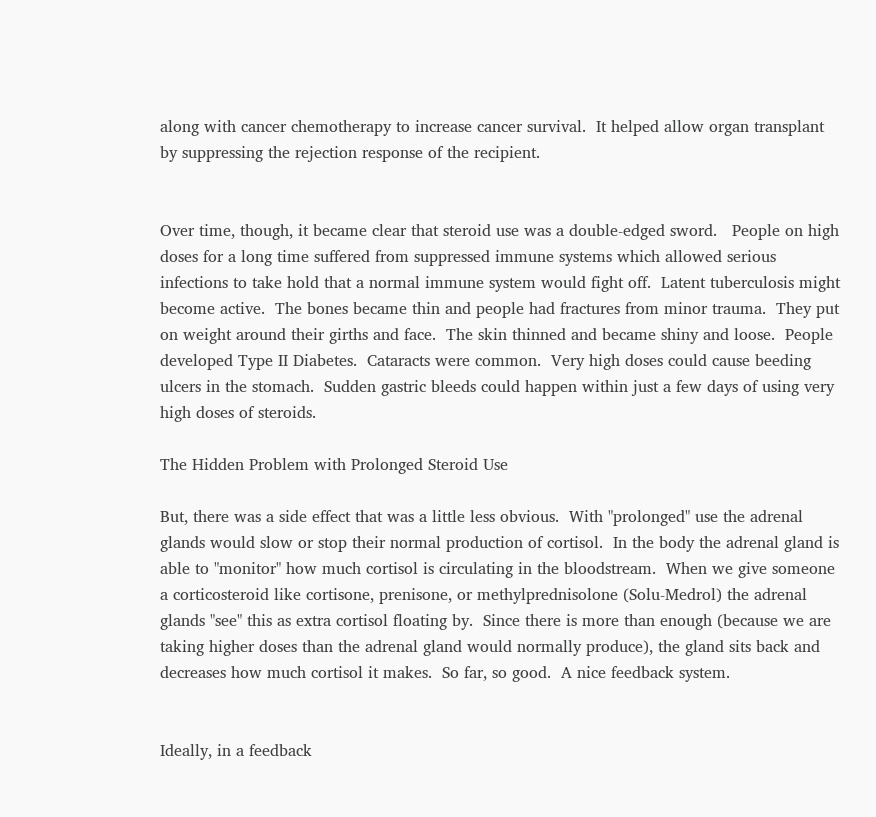along with cancer chemotherapy to increase cancer survival.  It helped allow organ transplant by suppressing the rejection response of the recipient.


Over time, though, it became clear that steroid use was a double-edged sword.   People on high doses for a long time suffered from suppressed immune systems which allowed serious infections to take hold that a normal immune system would fight off.  Latent tuberculosis might become active.  The bones became thin and people had fractures from minor trauma.  They put on weight around their girths and face.  The skin thinned and became shiny and loose.  People developed Type II Diabetes.  Cataracts were common.  Very high doses could cause beeding ulcers in the stomach.  Sudden gastric bleeds could happen within just a few days of using very high doses of steroids.

The Hidden Problem with Prolonged Steroid Use

But, there was a side effect that was a little less obvious.  With "prolonged" use the adrenal glands would slow or stop their normal production of cortisol.  In the body the adrenal gland is able to "monitor" how much cortisol is circulating in the bloodstream.  When we give someone a corticosteroid like cortisone, prenisone, or methylprednisolone (Solu-Medrol) the adrenal glands "see" this as extra cortisol floating by.  Since there is more than enough (because we are taking higher doses than the adrenal gland would normally produce), the gland sits back and decreases how much cortisol it makes.  So far, so good.  A nice feedback system.


Ideally, in a feedback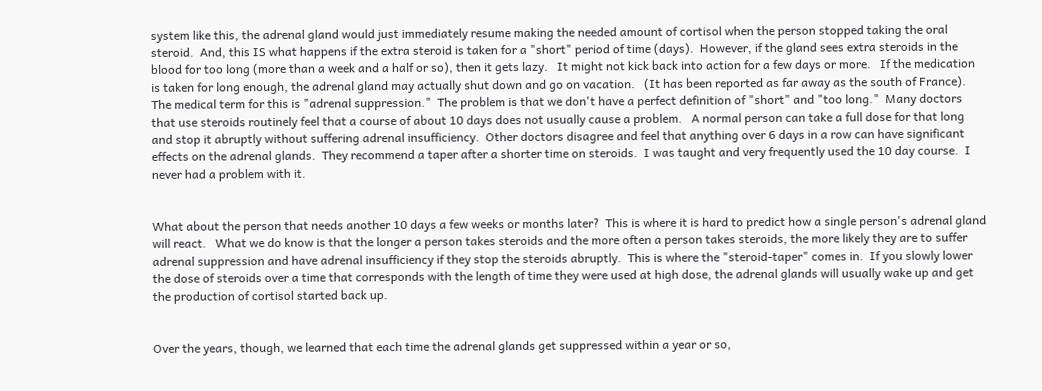system like this, the adrenal gland would just immediately resume making the needed amount of cortisol when the person stopped taking the oral steroid.  And, this IS what happens if the extra steroid is taken for a "short" period of time (days).  However, if the gland sees extra steroids in the blood for too long (more than a week and a half or so), then it gets lazy.   It might not kick back into action for a few days or more.   If the medication is taken for long enough, the adrenal gland may actually shut down and go on vacation.   (It has been reported as far away as the south of France).  The medical term for this is "adrenal suppression."  The problem is that we don't have a perfect definition of "short" and "too long."  Many doctors that use steroids routinely feel that a course of about 10 days does not usually cause a problem.   A normal person can take a full dose for that long and stop it abruptly without suffering adrenal insufficiency.  Other doctors disagree and feel that anything over 6 days in a row can have significant effects on the adrenal glands.  They recommend a taper after a shorter time on steroids.  I was taught and very frequently used the 10 day course.  I never had a problem with it.


What about the person that needs another 10 days a few weeks or months later?  This is where it is hard to predict how a single person's adrenal gland will react.   What we do know is that the longer a person takes steroids and the more often a person takes steroids, the more likely they are to suffer adrenal suppression and have adrenal insufficiency if they stop the steroids abruptly.  This is where the "steroid-taper" comes in.  If you slowly lower the dose of steroids over a time that corresponds with the length of time they were used at high dose, the adrenal glands will usually wake up and get the production of cortisol started back up.


Over the years, though, we learned that each time the adrenal glands get suppressed within a year or so,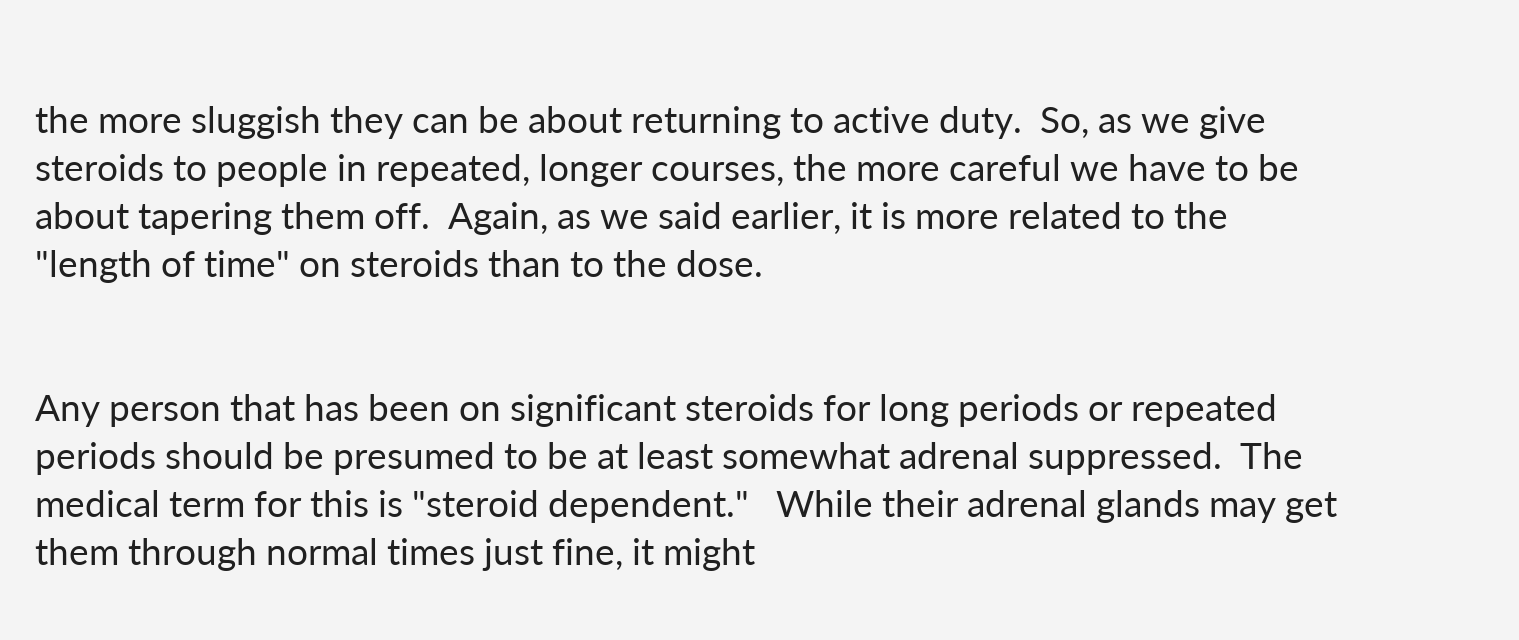the more sluggish they can be about returning to active duty.  So, as we give steroids to people in repeated, longer courses, the more careful we have to be about tapering them off.  Again, as we said earlier, it is more related to the "length of time" on steroids than to the dose.


Any person that has been on significant steroids for long periods or repeated periods should be presumed to be at least somewhat adrenal suppressed.  The medical term for this is "steroid dependent."   While their adrenal glands may get them through normal times just fine, it might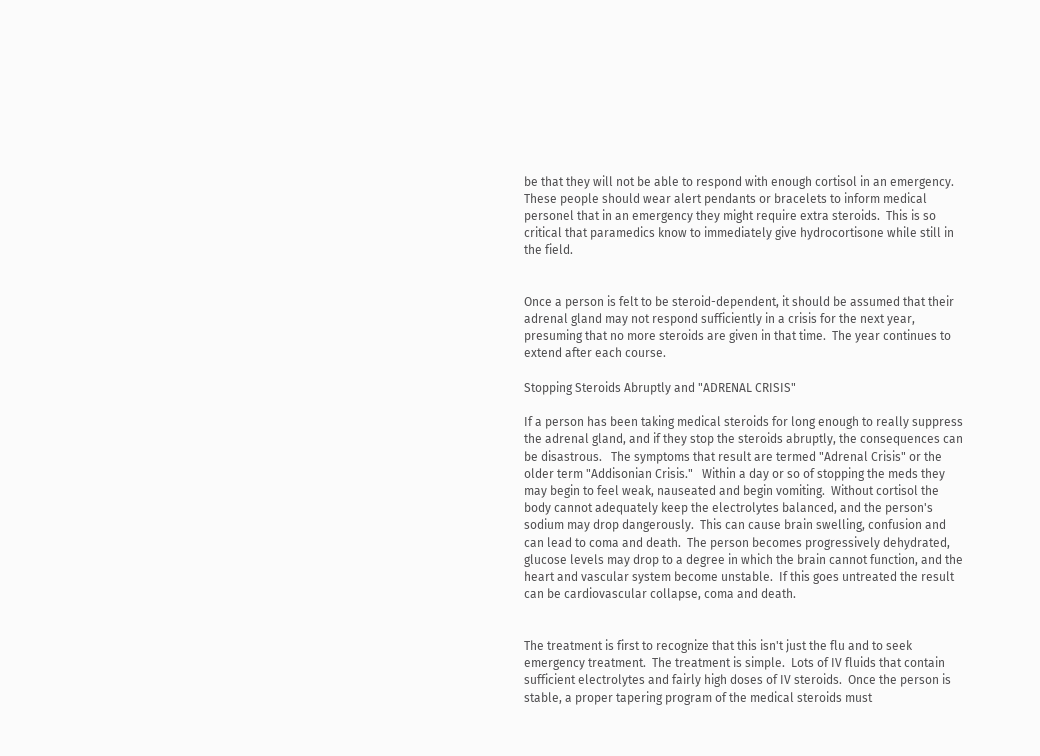be that they will not be able to respond with enough cortisol in an emergency.  These people should wear alert pendants or bracelets to inform medical personel that in an emergency they might require extra steroids.  This is so critical that paramedics know to immediately give hydrocortisone while still in the field.


Once a person is felt to be steroid-dependent, it should be assumed that their adrenal gland may not respond sufficiently in a crisis for the next year, presuming that no more steroids are given in that time.  The year continues to extend after each course.

Stopping Steroids Abruptly and "ADRENAL CRISIS"

If a person has been taking medical steroids for long enough to really suppress the adrenal gland, and if they stop the steroids abruptly, the consequences can be disastrous.   The symptoms that result are termed "Adrenal Crisis" or the older term "Addisonian Crisis."   Within a day or so of stopping the meds they may begin to feel weak, nauseated and begin vomiting.  Without cortisol the body cannot adequately keep the electrolytes balanced, and the person's sodium may drop dangerously.  This can cause brain swelling, confusion and can lead to coma and death.  The person becomes progressively dehydrated, glucose levels may drop to a degree in which the brain cannot function, and the heart and vascular system become unstable.  If this goes untreated the result can be cardiovascular collapse, coma and death.


The treatment is first to recognize that this isn't just the flu and to seek emergency treatment.  The treatment is simple.  Lots of IV fluids that contain sufficient electrolytes and fairly high doses of IV steroids.  Once the person is stable, a proper tapering program of the medical steroids must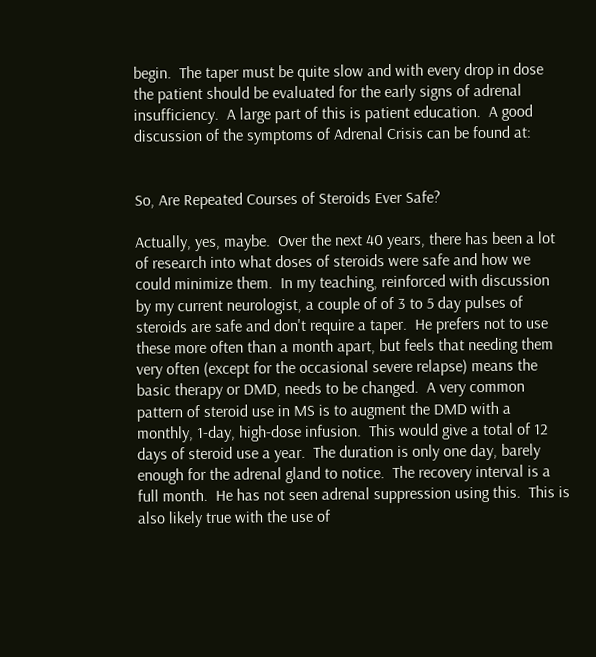begin.  The taper must be quite slow and with every drop in dose the patient should be evaluated for the early signs of adrenal insufficiency.  A large part of this is patient education.  A good discussion of the symptoms of Adrenal Crisis can be found at:


So, Are Repeated Courses of Steroids Ever Safe?

Actually, yes, maybe.  Over the next 40 years, there has been a lot of research into what doses of steroids were safe and how we could minimize them.  In my teaching, reinforced with discussion by my current neurologist, a couple of of 3 to 5 day pulses of steroids are safe and don't require a taper.  He prefers not to use these more often than a month apart, but feels that needing them very often (except for the occasional severe relapse) means the basic therapy or DMD, needs to be changed.  A very common pattern of steroid use in MS is to augment the DMD with a monthly, 1-day, high-dose infusion.  This would give a total of 12 days of steroid use a year.  The duration is only one day, barely enough for the adrenal gland to notice.  The recovery interval is a full month.  He has not seen adrenal suppression using this.  This is also likely true with the use of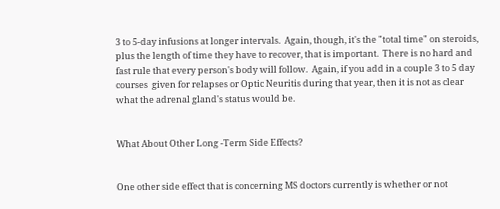3 to 5-day infusions at longer intervals.  Again, though, it's the "total time" on steroids, plus the length of time they have to recover, that is important.  There is no hard and fast rule that every person's body will follow.  Again, if you add in a couple 3 to 5 day courses  given for relapses or Optic Neuritis during that year, then it is not as clear what the adrenal gland's status would be.


What About Other Long -Term Side Effects?


One other side effect that is concerning MS doctors currently is whether or not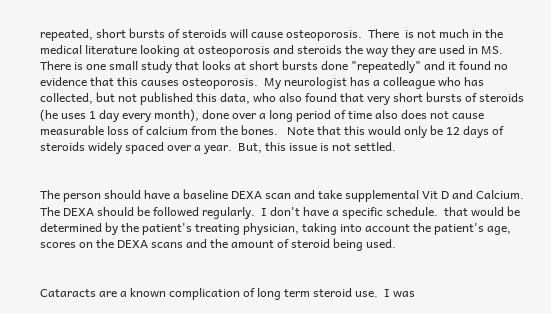repeated, short bursts of steroids will cause osteoporosis.  There  is not much in the medical literature looking at osteoporosis and steroids the way they are used in MS.  There is one small study that looks at short bursts done "repeatedly" and it found no evidence that this causes osteoporosis.  My neurologist has a colleague who has collected, but not published this data, who also found that very short bursts of steroids (he uses 1 day every month), done over a long period of time also does not cause measurable loss of calcium from the bones.   Note that this would only be 12 days of steroids widely spaced over a year.  But, this issue is not settled.


The person should have a baseline DEXA scan and take supplemental Vit D and Calcium.  The DEXA should be followed regularly.  I don't have a specific schedule.  that would be determined by the patient's treating physician, taking into account the patient's age, scores on the DEXA scans and the amount of steroid being used.


Cataracts are a known complication of long term steroid use.  I was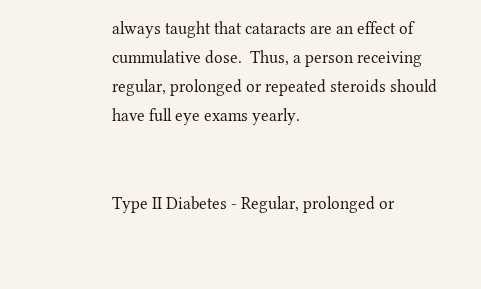always taught that cataracts are an effect of cummulative dose.  Thus, a person receiving regular, prolonged or repeated steroids should have full eye exams yearly.


Type II Diabetes - Regular, prolonged or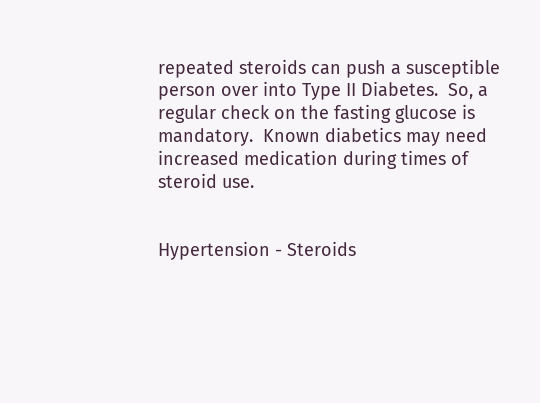repeated steroids can push a susceptible person over into Type II Diabetes.  So, a regular check on the fasting glucose is mandatory.  Known diabetics may need increased medication during times of steroid use.


Hypertension - Steroids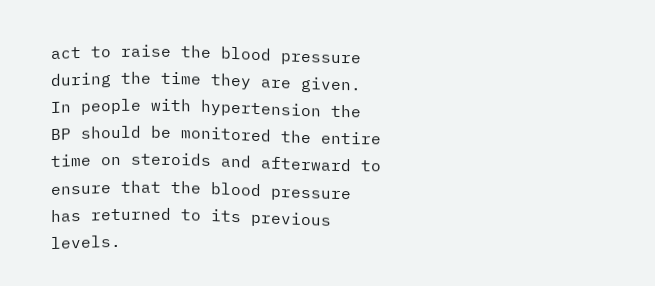act to raise the blood pressure during the time they are given.  In people with hypertension the BP should be monitored the entire time on steroids and afterward to ensure that the blood pressure has returned to its previous levels.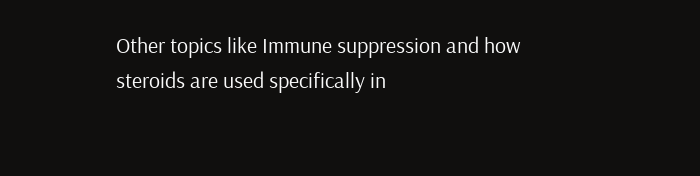Other topics like Immune suppression and how steroids are used specifically in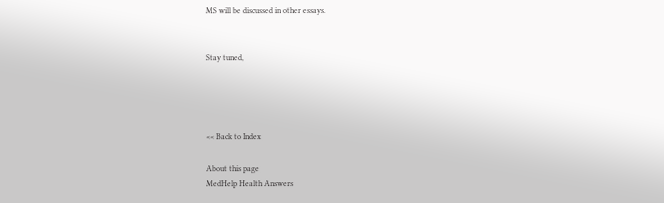MS will be discussed in other essays.


Stay tuned,




<< Back to Index

About this page
MedHelp Health Answers